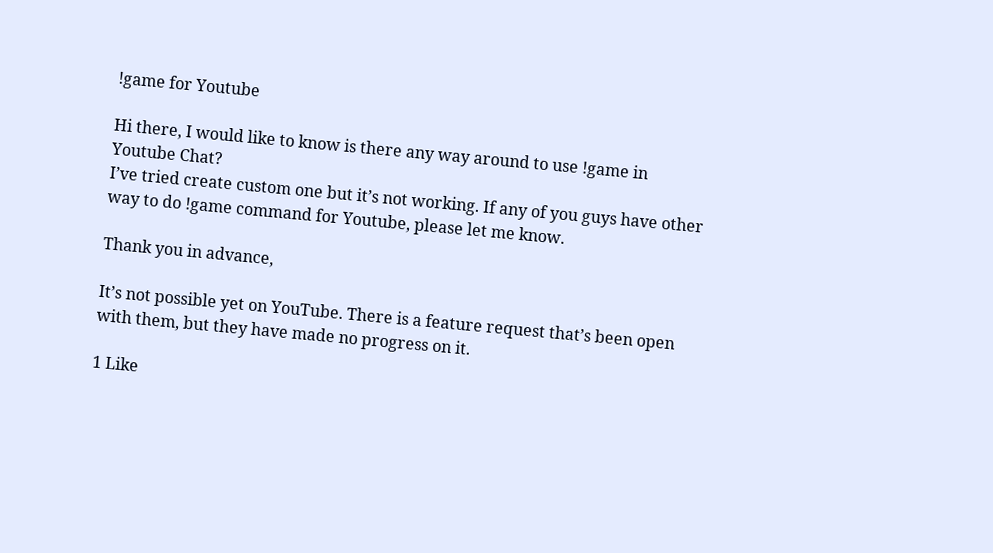!game for Youtube

Hi there, I would like to know is there any way around to use !game in Youtube Chat?
I’ve tried create custom one but it’s not working. If any of you guys have other way to do !game command for Youtube, please let me know.

Thank you in advance,

It’s not possible yet on YouTube. There is a feature request that’s been open with them, but they have made no progress on it.

1 Like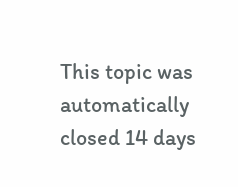This topic was automatically closed 14 days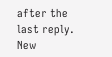after the last reply. New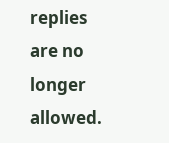replies are no longer allowed.